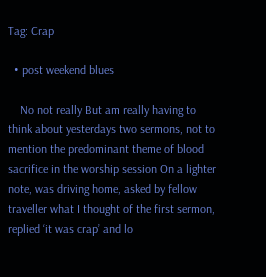Tag: Crap

  • post weekend blues

    No not really But am really having to think about yesterdays two sermons, not to mention the predominant theme of blood sacrifice in the worship session On a lighter note, was driving home, asked by fellow traveller what I thought of the first sermon, replied ‘it was crap’ and lo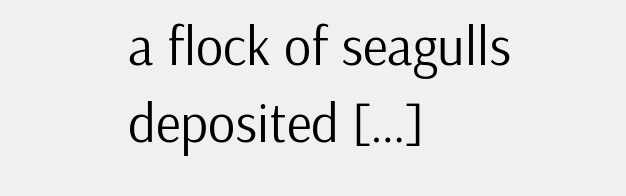a flock of seagulls deposited […]